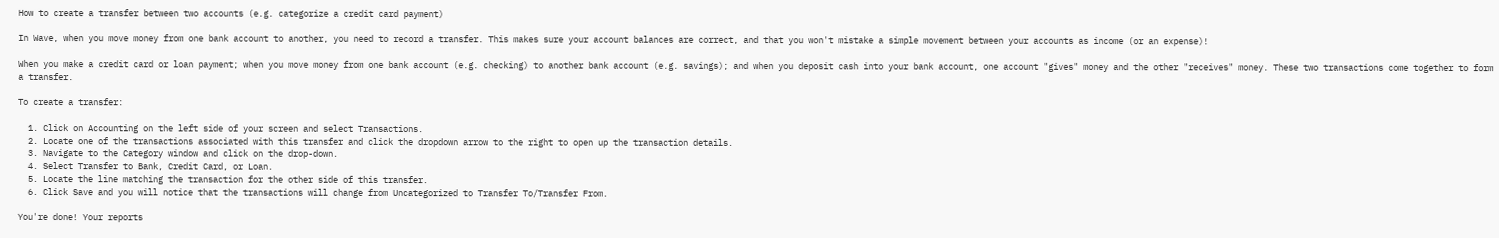How to create a transfer between two accounts (e.g. categorize a credit card payment)

In Wave, when you move money from one bank account to another, you need to record a transfer. This makes sure your account balances are correct, and that you won't mistake a simple movement between your accounts as income (or an expense)!

When you make a credit card or loan payment; when you move money from one bank account (e.g. checking) to another bank account (e.g. savings); and when you deposit cash into your bank account, one account "gives" money and the other "receives" money. These two transactions come together to form a transfer.

To create a transfer:

  1. Click on Accounting on the left side of your screen and select Transactions.
  2. Locate one of the transactions associated with this transfer and click the dropdown arrow to the right to open up the transaction details.
  3. Navigate to the Category window and click on the drop-down.
  4. Select Transfer to Bank, Credit Card, or Loan.
  5. Locate the line matching the transaction for the other side of this transfer.
  6. Click Save and you will notice that the transactions will change from Uncategorized to Transfer To/Transfer From.

You're done! Your reports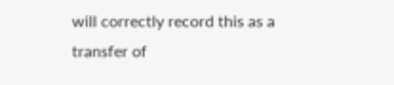will correctly record this as a transfer of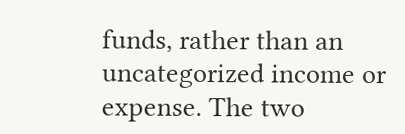funds, rather than an uncategorized income or expense. The two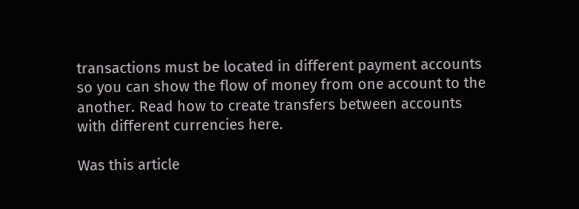transactions must be located in different payment accounts so you can show the flow of money from one account to the another. Read how to create transfers between accounts with different currencies here.

Was this article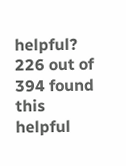helpful?
226 out of 394 found this helpful